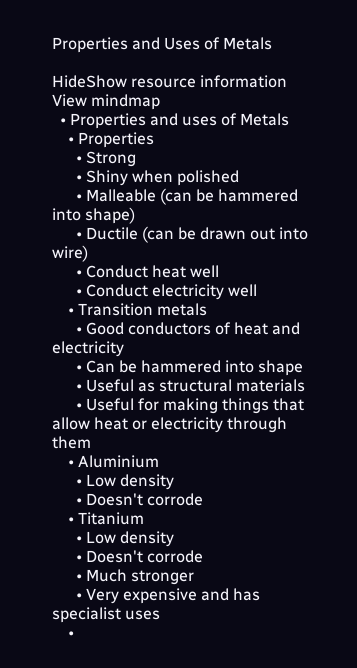Properties and Uses of Metals

HideShow resource information
View mindmap
  • Properties and uses of Metals
    • Properties
      • Strong
      • Shiny when polished
      • Malleable (can be hammered into shape)
      • Ductile (can be drawn out into wire)
      • Conduct heat well
      • Conduct electricity well
    • Transition metals
      • Good conductors of heat and electricity
      • Can be hammered into shape
      • Useful as structural materials
      • Useful for making things that allow heat or electricity through them
    • Aluminium
      • Low density
      • Doesn't corrode
    • Titanium
      • Low density
      • Doesn't corrode
      • Much stronger
      • Very expensive and has specialist uses
    •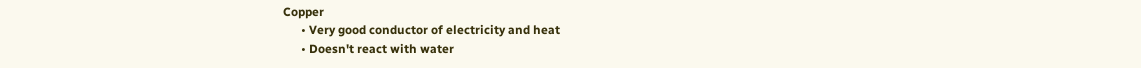Copper
      • Very good conductor of electricity and heat
      • Doesn't react with water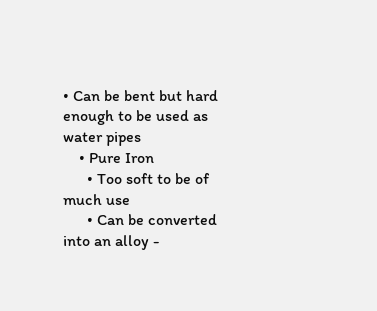• Can be bent but hard enough to be used as water pipes
    • Pure Iron
      • Too soft to be of much use
      • Can be converted into an alloy -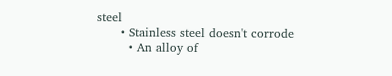steel
      • Stainless steel doesn't corrode
        • An alloy of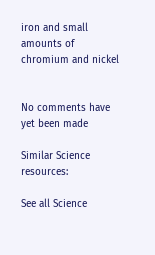iron and small amounts of chromium and nickel


No comments have yet been made

Similar Science resources:

See all Science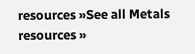resources »See all Metals resources »